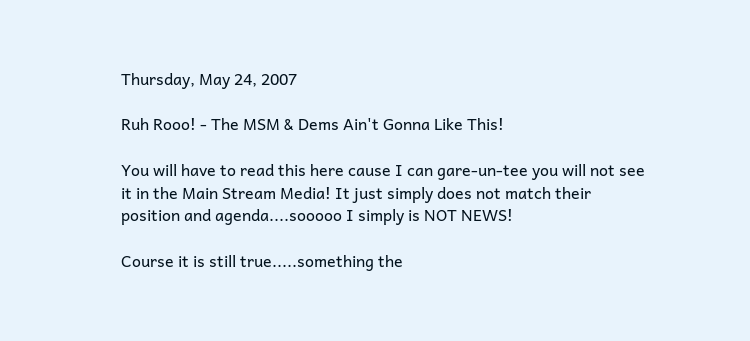Thursday, May 24, 2007

Ruh Rooo! - The MSM & Dems Ain't Gonna Like This!

You will have to read this here cause I can gare-un-tee you will not see it in the Main Stream Media! It just simply does not match their position and agenda....sooooo I simply is NOT NEWS!

Course it is still true.....something the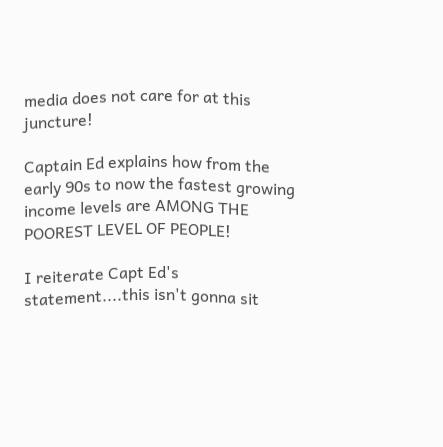media does not care for at this juncture!

Captain Ed explains how from the early 90s to now the fastest growing income levels are AMONG THE POOREST LEVEL OF PEOPLE!

I reiterate Capt Ed's statement....this isn't gonna sit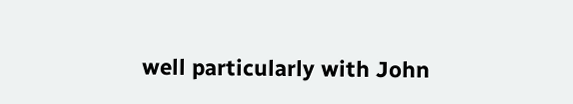well particularly with John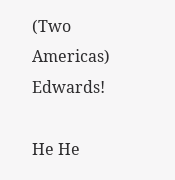(Two Americas) Edwards!

He He